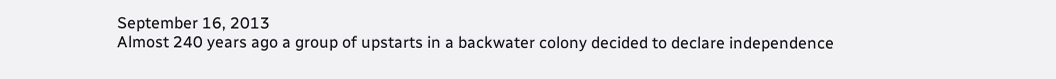September 16, 2013
Almost 240 years ago a group of upstarts in a backwater colony decided to declare independence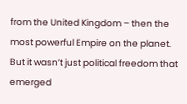from the United Kingdom – then the most powerful Empire on the planet. But it wasn’t just political freedom that emerged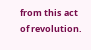from this act of revolution.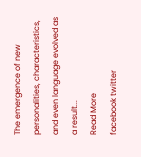The emergence of new personalities, characteristics, and even language evolved as a result...
Read More
facebook twitter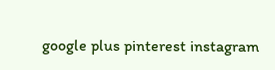google plus pinterest instagram